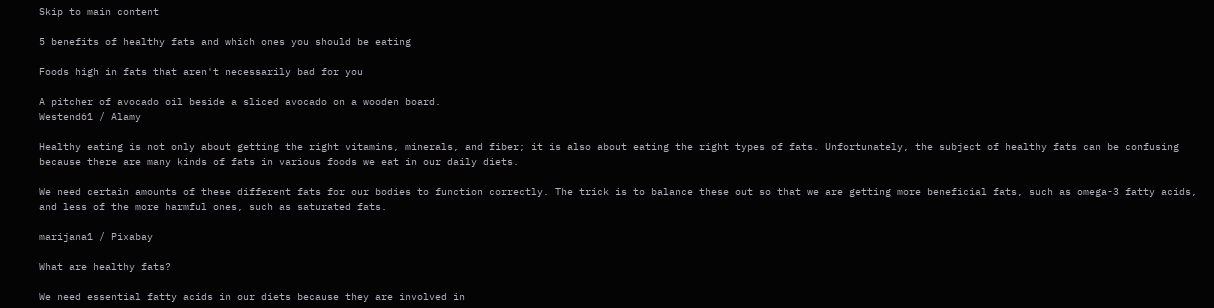Skip to main content

5 benefits of healthy fats and which ones you should be eating

Foods high in fats that aren't necessarily bad for you

A pitcher of avocado oil beside a sliced avocado on a wooden board.
Westend61 / Alamy

Healthy eating is not only about getting the right vitamins, minerals, and fiber; it is also about eating the right types of fats. Unfortunately, the subject of healthy fats can be confusing because there are many kinds of fats in various foods we eat in our daily diets.

We need certain amounts of these different fats for our bodies to function correctly. The trick is to balance these out so that we are getting more beneficial fats, such as omega-3 fatty acids, and less of the more harmful ones, such as saturated fats.

marijana1 / Pixabay

What are healthy fats?

We need essential fatty acids in our diets because they are involved in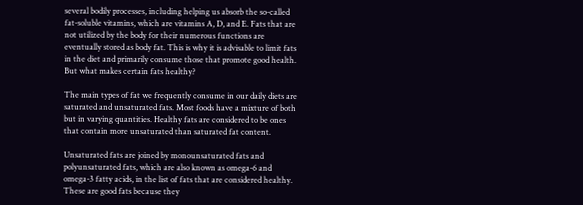several bodily processes, including helping us absorb the so-called fat-soluble vitamins, which are vitamins A, D, and E. Fats that are not utilized by the body for their numerous functions are eventually stored as body fat. This is why it is advisable to limit fats in the diet and primarily consume those that promote good health. But what makes certain fats healthy?

The main types of fat we frequently consume in our daily diets are saturated and unsaturated fats. Most foods have a mixture of both but in varying quantities. Healthy fats are considered to be ones that contain more unsaturated than saturated fat content.

Unsaturated fats are joined by monounsaturated fats and polyunsaturated fats, which are also known as omega-6 and omega-3 fatty acids, in the list of fats that are considered healthy. These are good fats because they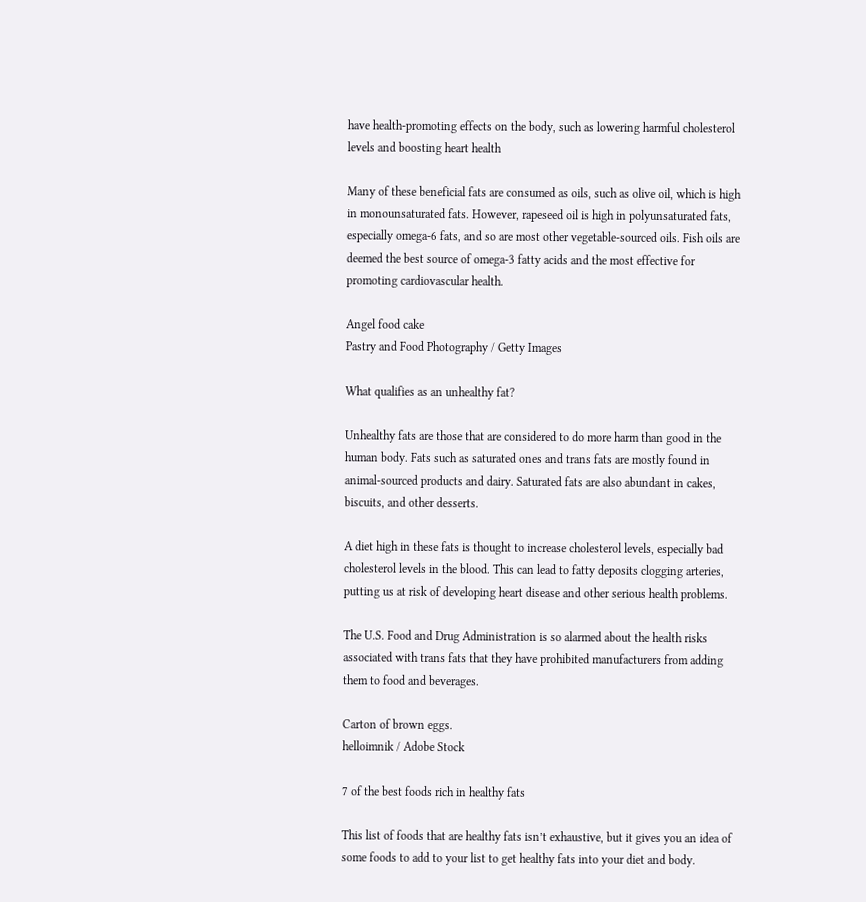have health-promoting effects on the body, such as lowering harmful cholesterol levels and boosting heart health

Many of these beneficial fats are consumed as oils, such as olive oil, which is high in monounsaturated fats. However, rapeseed oil is high in polyunsaturated fats, especially omega-6 fats, and so are most other vegetable-sourced oils. Fish oils are deemed the best source of omega-3 fatty acids and the most effective for promoting cardiovascular health.

Angel food cake
Pastry and Food Photography / Getty Images

What qualifies as an unhealthy fat?

Unhealthy fats are those that are considered to do more harm than good in the human body. Fats such as saturated ones and trans fats are mostly found in animal-sourced products and dairy. Saturated fats are also abundant in cakes, biscuits, and other desserts.

A diet high in these fats is thought to increase cholesterol levels, especially bad cholesterol levels in the blood. This can lead to fatty deposits clogging arteries, putting us at risk of developing heart disease and other serious health problems.

The U.S. Food and Drug Administration is so alarmed about the health risks associated with trans fats that they have prohibited manufacturers from adding them to food and beverages.

Carton of brown eggs.
helloimnik / Adobe Stock

7 of the best foods rich in healthy fats

This list of foods that are healthy fats isn’t exhaustive, but it gives you an idea of some foods to add to your list to get healthy fats into your diet and body.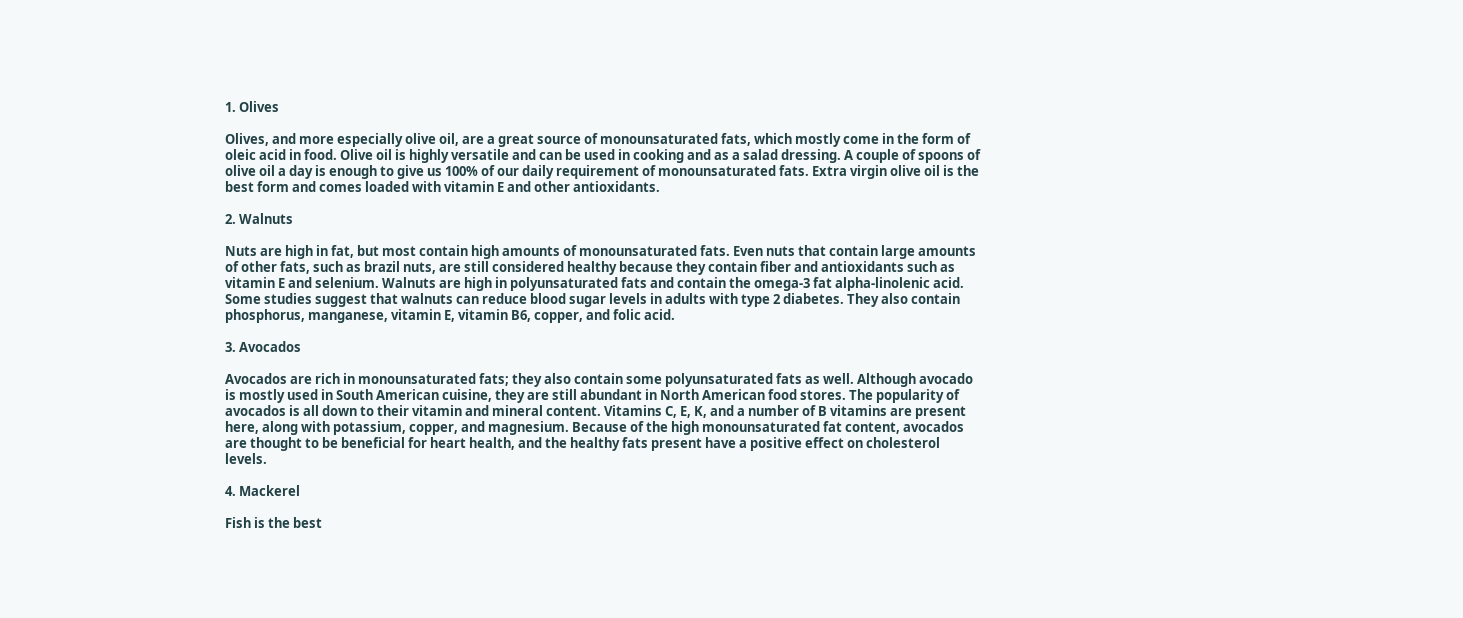1. Olives

Olives, and more especially olive oil, are a great source of monounsaturated fats, which mostly come in the form of oleic acid in food. Olive oil is highly versatile and can be used in cooking and as a salad dressing. A couple of spoons of olive oil a day is enough to give us 100% of our daily requirement of monounsaturated fats. Extra virgin olive oil is the best form and comes loaded with vitamin E and other antioxidants.

2. Walnuts

Nuts are high in fat, but most contain high amounts of monounsaturated fats. Even nuts that contain large amounts of other fats, such as brazil nuts, are still considered healthy because they contain fiber and antioxidants such as vitamin E and selenium. Walnuts are high in polyunsaturated fats and contain the omega-3 fat alpha-linolenic acid. Some studies suggest that walnuts can reduce blood sugar levels in adults with type 2 diabetes. They also contain phosphorus, manganese, vitamin E, vitamin B6, copper, and folic acid.

3. Avocados

Avocados are rich in monounsaturated fats; they also contain some polyunsaturated fats as well. Although avocado is mostly used in South American cuisine, they are still abundant in North American food stores. The popularity of avocados is all down to their vitamin and mineral content. Vitamins C, E, K, and a number of B vitamins are present here, along with potassium, copper, and magnesium. Because of the high monounsaturated fat content, avocados are thought to be beneficial for heart health, and the healthy fats present have a positive effect on cholesterol levels.

4. Mackerel

Fish is the best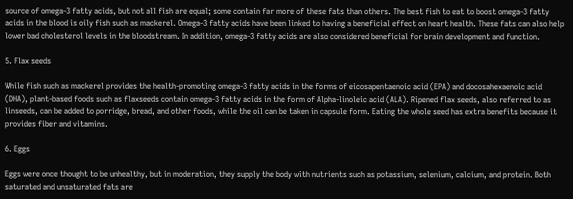source of omega-3 fatty acids, but not all fish are equal; some contain far more of these fats than others. The best fish to eat to boost omega-3 fatty acids in the blood is oily fish such as mackerel. Omega-3 fatty acids have been linked to having a beneficial effect on heart health. These fats can also help lower bad cholesterol levels in the bloodstream. In addition, omega-3 fatty acids are also considered beneficial for brain development and function.

5. Flax seeds

While fish such as mackerel provides the health-promoting omega-3 fatty acids in the forms of eicosapentaenoic acid (EPA) and docosahexaenoic acid (DHA), plant-based foods such as flaxseeds contain omega-3 fatty acids in the form of Alpha-linoleic acid (ALA). Ripened flax seeds, also referred to as linseeds, can be added to porridge, bread, and other foods, while the oil can be taken in capsule form. Eating the whole seed has extra benefits because it provides fiber and vitamins.

6. Eggs

Eggs were once thought to be unhealthy, but in moderation, they supply the body with nutrients such as potassium, selenium, calcium, and protein. Both saturated and unsaturated fats are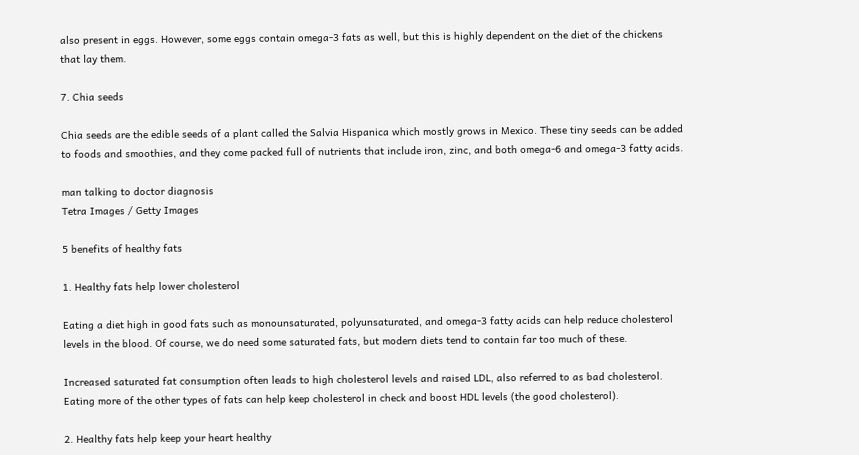also present in eggs. However, some eggs contain omega-3 fats as well, but this is highly dependent on the diet of the chickens that lay them.

7. Chia seeds

Chia seeds are the edible seeds of a plant called the Salvia Hispanica which mostly grows in Mexico. These tiny seeds can be added to foods and smoothies, and they come packed full of nutrients that include iron, zinc, and both omega-6 and omega-3 fatty acids.

man talking to doctor diagnosis
Tetra Images / Getty Images

5 benefits of healthy fats

1. Healthy fats help lower cholesterol

Eating a diet high in good fats such as monounsaturated, polyunsaturated, and omega-3 fatty acids can help reduce cholesterol levels in the blood. Of course, we do need some saturated fats, but modern diets tend to contain far too much of these.

Increased saturated fat consumption often leads to high cholesterol levels and raised LDL, also referred to as bad cholesterol. Eating more of the other types of fats can help keep cholesterol in check and boost HDL levels (the good cholesterol).

2. Healthy fats help keep your heart healthy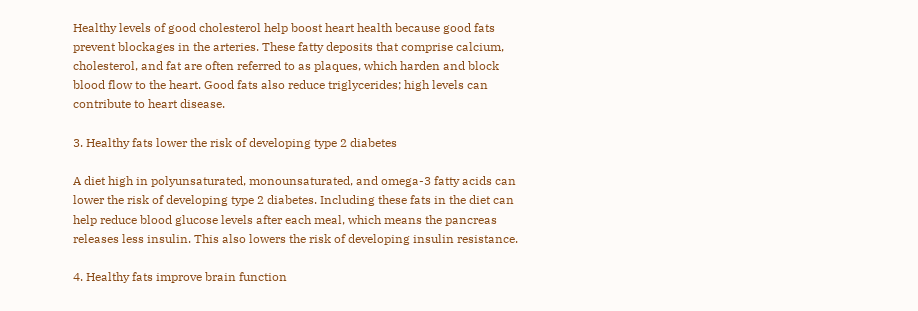Healthy levels of good cholesterol help boost heart health because good fats prevent blockages in the arteries. These fatty deposits that comprise calcium, cholesterol, and fat are often referred to as plaques, which harden and block blood flow to the heart. Good fats also reduce triglycerides; high levels can contribute to heart disease.

3. Healthy fats lower the risk of developing type 2 diabetes

A diet high in polyunsaturated, monounsaturated, and omega-3 fatty acids can lower the risk of developing type 2 diabetes. Including these fats in the diet can help reduce blood glucose levels after each meal, which means the pancreas releases less insulin. This also lowers the risk of developing insulin resistance.

4. Healthy fats improve brain function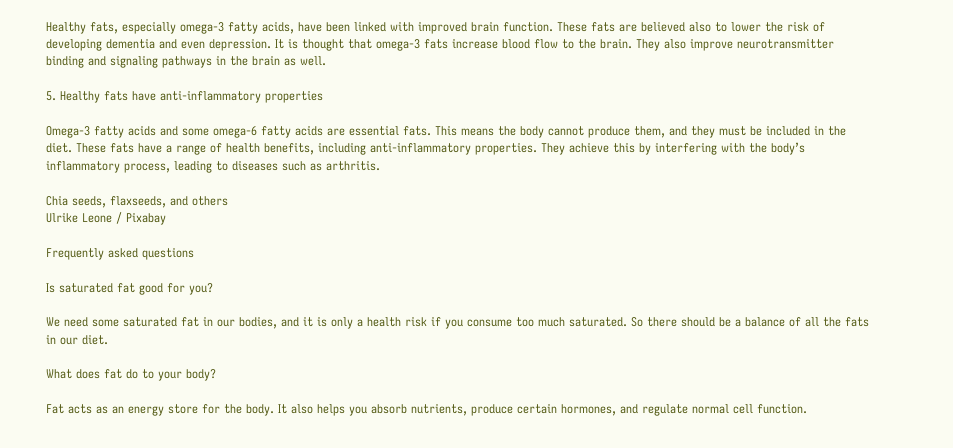Healthy fats, especially omega-3 fatty acids, have been linked with improved brain function. These fats are believed also to lower the risk of developing dementia and even depression. It is thought that omega-3 fats increase blood flow to the brain. They also improve neurotransmitter binding and signaling pathways in the brain as well.

5. Healthy fats have anti-inflammatory properties

Omega-3 fatty acids and some omega-6 fatty acids are essential fats. This means the body cannot produce them, and they must be included in the diet. These fats have a range of health benefits, including anti-inflammatory properties. They achieve this by interfering with the body’s inflammatory process, leading to diseases such as arthritis.

Chia seeds, flaxseeds, and others
Ulrike Leone / Pixabay

Frequently asked questions

Is saturated fat good for you?

We need some saturated fat in our bodies, and it is only a health risk if you consume too much saturated. So there should be a balance of all the fats in our diet.

What does fat do to your body?

Fat acts as an energy store for the body. It also helps you absorb nutrients, produce certain hormones, and regulate normal cell function.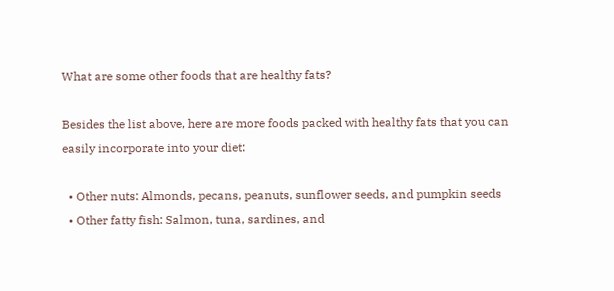What are some other foods that are healthy fats?

Besides the list above, here are more foods packed with healthy fats that you can easily incorporate into your diet:

  • Other nuts: Almonds, pecans, peanuts, sunflower seeds, and pumpkin seeds
  • Other fatty fish: Salmon, tuna, sardines, and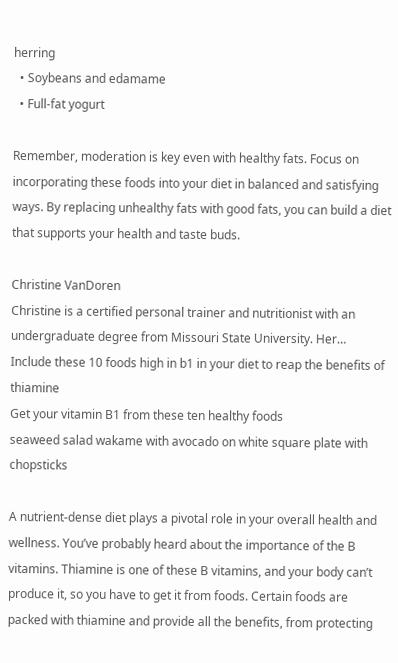herring
  • Soybeans and edamame
  • Full-fat yogurt

Remember, moderation is key even with healthy fats. Focus on incorporating these foods into your diet in balanced and satisfying ways. By replacing unhealthy fats with good fats, you can build a diet that supports your health and taste buds.

Christine VanDoren
Christine is a certified personal trainer and nutritionist with an undergraduate degree from Missouri State University. Her…
Include these 10 foods high in b1 in your diet to reap the benefits of thiamine
Get your vitamin B1 from these ten healthy foods
seaweed salad wakame with avocado on white square plate with chopsticks

A nutrient-dense diet plays a pivotal role in your overall health and wellness. You’ve probably heard about the importance of the B vitamins. Thiamine is one of these B vitamins, and your body can’t produce it, so you have to get it from foods. Certain foods are packed with thiamine and provide all the benefits, from protecting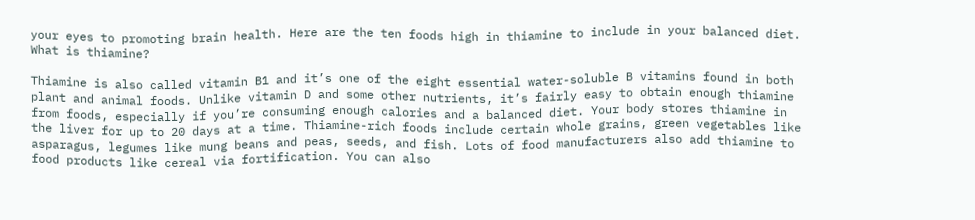your eyes to promoting brain health. Here are the ten foods high in thiamine to include in your balanced diet.
What is thiamine?

Thiamine is also called vitamin B1 and it’s one of the eight essential water-soluble B vitamins found in both plant and animal foods. Unlike vitamin D and some other nutrients, it’s fairly easy to obtain enough thiamine from foods, especially if you’re consuming enough calories and a balanced diet. Your body stores thiamine in the liver for up to 20 days at a time. Thiamine-rich foods include certain whole grains, green vegetables like asparagus, legumes like mung beans and peas, seeds, and fish. Lots of food manufacturers also add thiamine to food products like cereal via fortification. You can also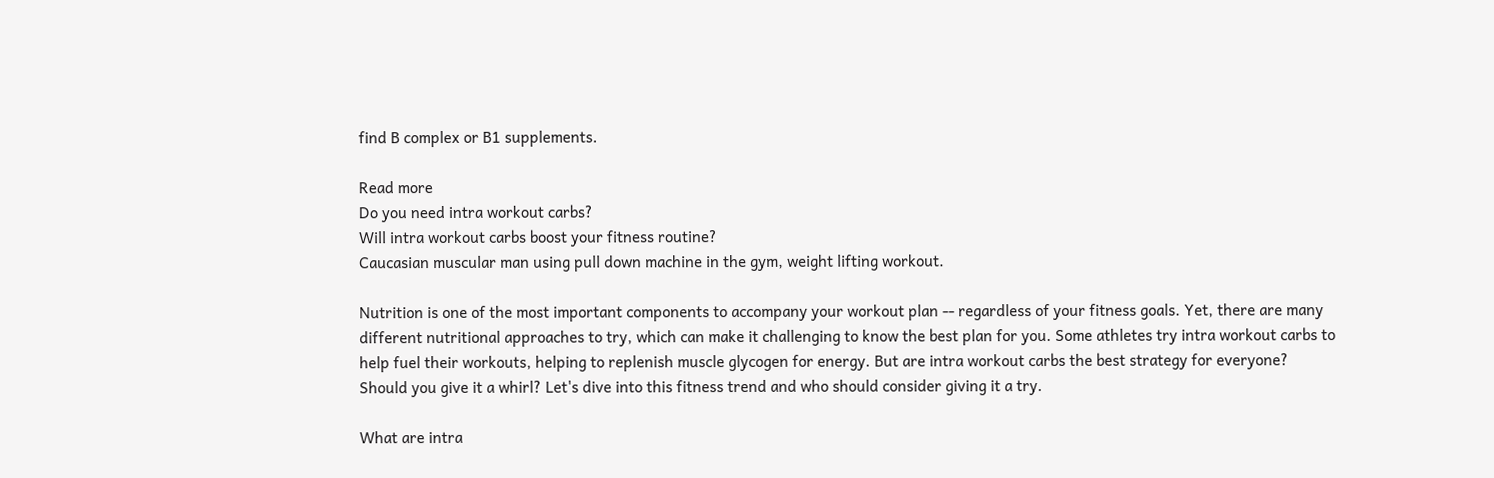find B complex or B1 supplements.

Read more
Do you need intra workout carbs?
Will intra workout carbs boost your fitness routine?
Caucasian muscular man using pull down machine in the gym, weight lifting workout.

Nutrition is one of the most important components to accompany your workout plan -- regardless of your fitness goals. Yet, there are many different nutritional approaches to try, which can make it challenging to know the best plan for you. Some athletes try intra workout carbs to help fuel their workouts, helping to replenish muscle glycogen for energy. But are intra workout carbs the best strategy for everyone? Should you give it a whirl? Let's dive into this fitness trend and who should consider giving it a try.

What are intra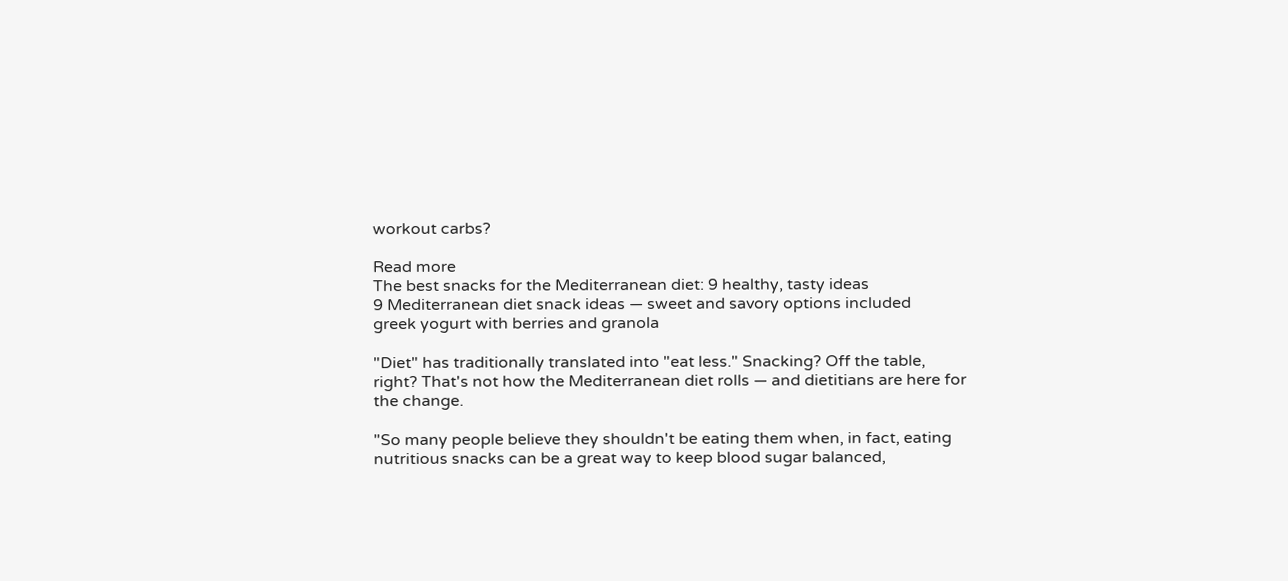workout carbs?

Read more
The best snacks for the Mediterranean diet: 9 healthy, tasty ideas
9 Mediterranean diet snack ideas — sweet and savory options included
greek yogurt with berries and granola

"Diet" has traditionally translated into "eat less." Snacking? Off the table, right? That's not how the Mediterranean diet rolls — and dietitians are here for the change.

"So many people believe they shouldn't be eating them when, in fact, eating nutritious snacks can be a great way to keep blood sugar balanced,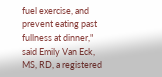fuel exercise, and prevent eating past fullness at dinner," said Emily Van Eck, MS, RD, a registered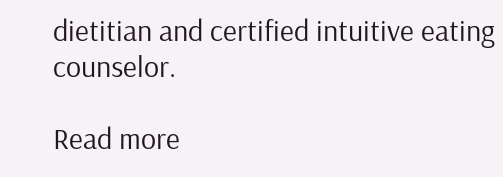dietitian and certified intuitive eating counselor.

Read more